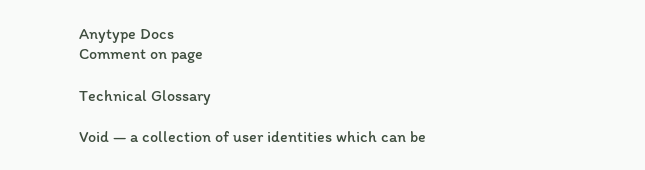Anytype Docs
Comment on page

Technical Glossary

Void — a collection of user identities which can be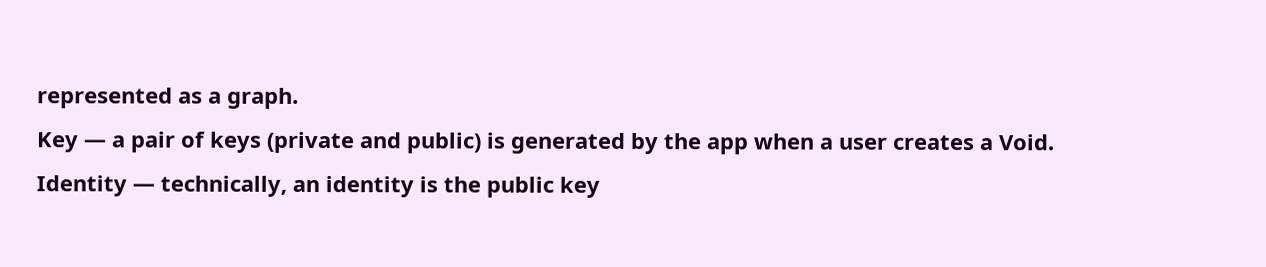represented as a graph.
Key — a pair of keys (private and public) is generated by the app when a user creates a Void.
Identity — technically, an identity is the public key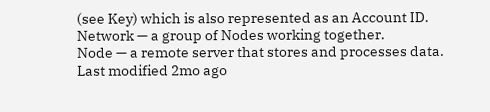(see Key) which is also represented as an Account ID.
Network — a group of Nodes working together.
Node — a remote server that stores and processes data.
Last modified 2mo ago